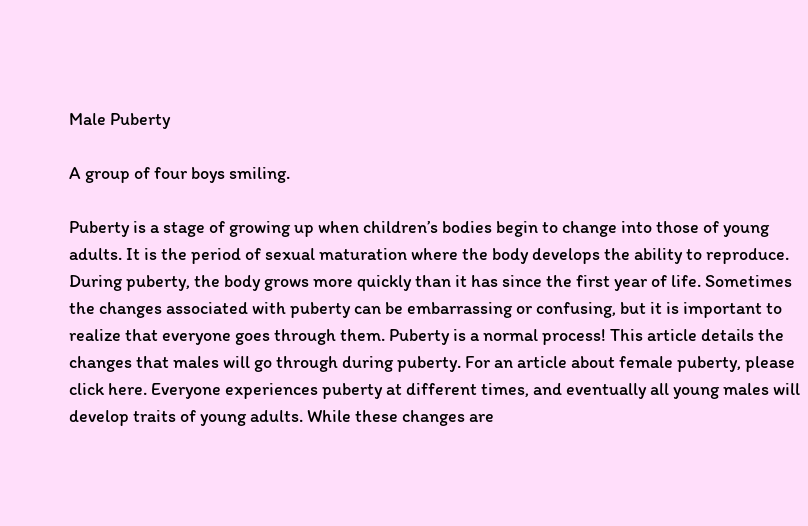Male Puberty

A group of four boys smiling.

Puberty is a stage of growing up when children’s bodies begin to change into those of young adults. It is the period of sexual maturation where the body develops the ability to reproduce. During puberty, the body grows more quickly than it has since the first year of life. Sometimes the changes associated with puberty can be embarrassing or confusing, but it is important to realize that everyone goes through them. Puberty is a normal process! This article details the changes that males will go through during puberty. For an article about female puberty, please click here. Everyone experiences puberty at different times, and eventually all young males will develop traits of young adults. While these changes are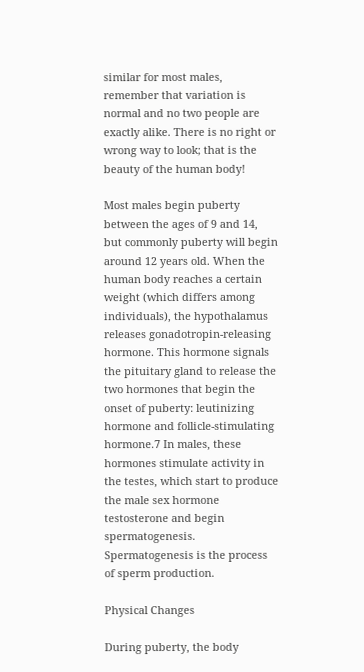similar for most males, remember that variation is normal and no two people are exactly alike. There is no right or wrong way to look; that is the beauty of the human body!

Most males begin puberty between the ages of 9 and 14, but commonly puberty will begin around 12 years old. When the human body reaches a certain weight (which differs among individuals), the hypothalamus releases gonadotropin-releasing hormone. This hormone signals the pituitary gland to release the two hormones that begin the onset of puberty: leutinizing hormone and follicle-stimulating hormone.7 In males, these hormones stimulate activity in the testes, which start to produce the male sex hormone testosterone and begin spermatogenesis. Spermatogenesis is the process of sperm production.

Physical Changes

During puberty, the body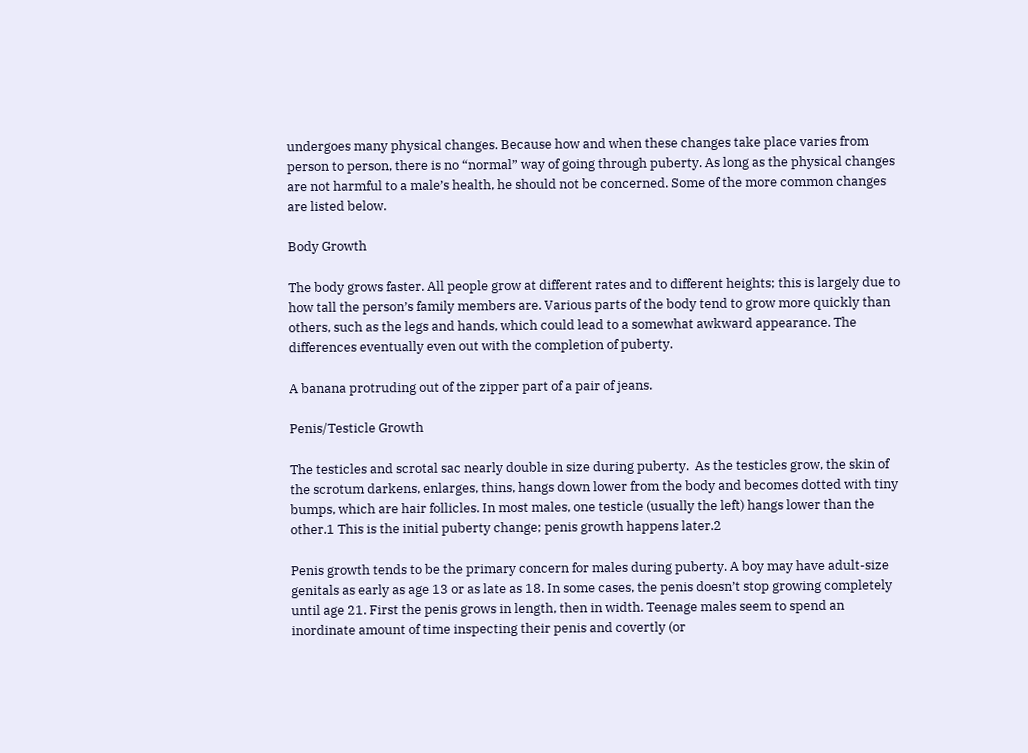undergoes many physical changes. Because how and when these changes take place varies from person to person, there is no “normal” way of going through puberty. As long as the physical changes are not harmful to a male’s health, he should not be concerned. Some of the more common changes are listed below.

Body Growth

The body grows faster. All people grow at different rates and to different heights; this is largely due to how tall the person’s family members are. Various parts of the body tend to grow more quickly than others, such as the legs and hands, which could lead to a somewhat awkward appearance. The differences eventually even out with the completion of puberty.

A banana protruding out of the zipper part of a pair of jeans.

Penis/Testicle Growth

The testicles and scrotal sac nearly double in size during puberty.  As the testicles grow, the skin of the scrotum darkens, enlarges, thins, hangs down lower from the body and becomes dotted with tiny bumps, which are hair follicles. In most males, one testicle (usually the left) hangs lower than the other.1 This is the initial puberty change; penis growth happens later.2

Penis growth tends to be the primary concern for males during puberty. A boy may have adult-size genitals as early as age 13 or as late as 18. In some cases, the penis doesn’t stop growing completely until age 21. First the penis grows in length, then in width. Teenage males seem to spend an inordinate amount of time inspecting their penis and covertly (or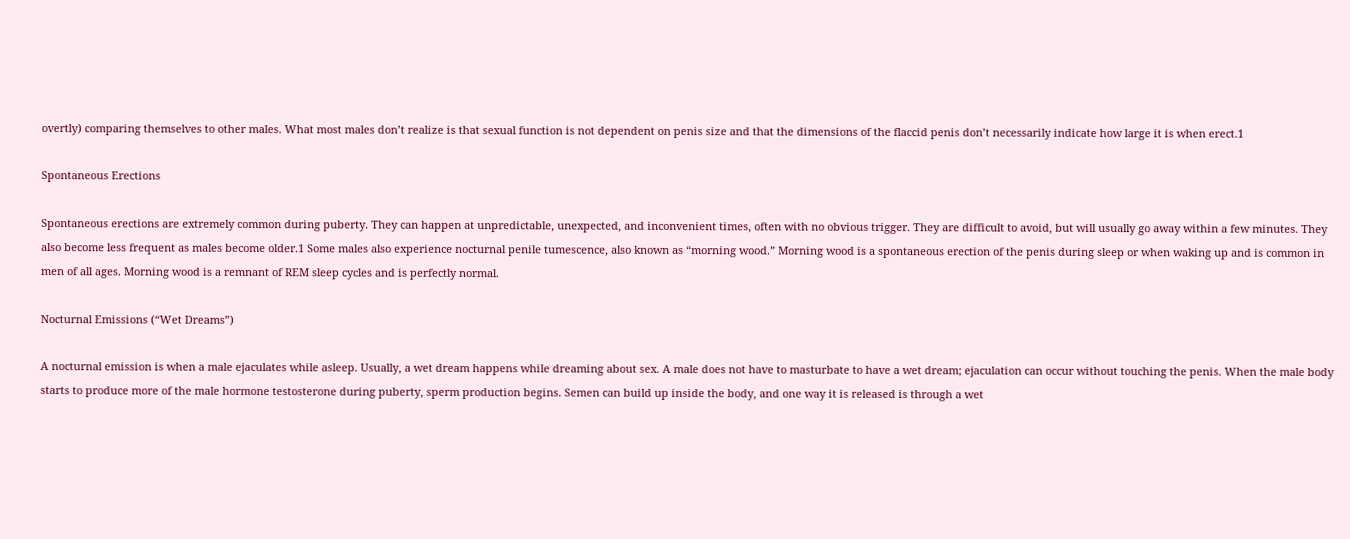overtly) comparing themselves to other males. What most males don’t realize is that sexual function is not dependent on penis size and that the dimensions of the flaccid penis don’t necessarily indicate how large it is when erect.1

Spontaneous Erections

Spontaneous erections are extremely common during puberty. They can happen at unpredictable, unexpected, and inconvenient times, often with no obvious trigger. They are difficult to avoid, but will usually go away within a few minutes. They also become less frequent as males become older.1 Some males also experience nocturnal penile tumescence, also known as “morning wood.” Morning wood is a spontaneous erection of the penis during sleep or when waking up and is common in men of all ages. Morning wood is a remnant of REM sleep cycles and is perfectly normal.

Nocturnal Emissions (“Wet Dreams”)

A nocturnal emission is when a male ejaculates while asleep. Usually, a wet dream happens while dreaming about sex. A male does not have to masturbate to have a wet dream; ejaculation can occur without touching the penis. When the male body starts to produce more of the male hormone testosterone during puberty, sperm production begins. Semen can build up inside the body, and one way it is released is through a wet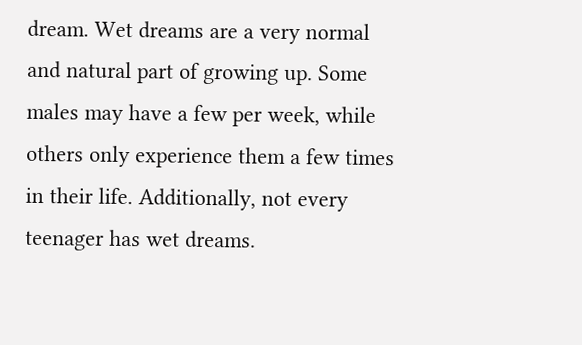dream. Wet dreams are a very normal and natural part of growing up. Some males may have a few per week, while others only experience them a few times in their life. Additionally, not every teenager has wet dreams.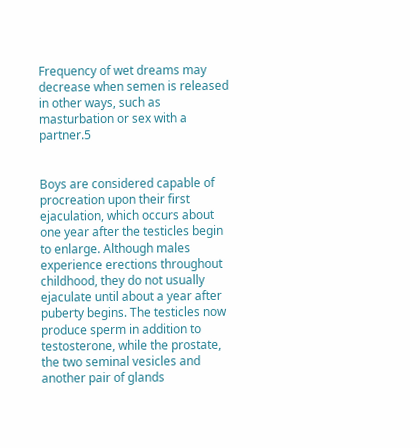Frequency of wet dreams may decrease when semen is released in other ways, such as masturbation or sex with a partner.5


Boys are considered capable of procreation upon their first ejaculation, which occurs about one year after the testicles begin to enlarge. Although males experience erections throughout childhood, they do not usually ejaculate until about a year after puberty begins. The testicles now produce sperm in addition to testosterone, while the prostate, the two seminal vesicles and another pair of glands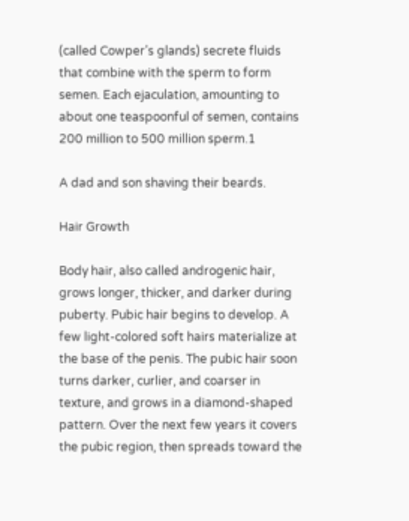(called Cowper’s glands) secrete fluids that combine with the sperm to form semen. Each ejaculation, amounting to about one teaspoonful of semen, contains 200 million to 500 million sperm.1

A dad and son shaving their beards.

Hair Growth

Body hair, also called androgenic hair, grows longer, thicker, and darker during puberty. Pubic hair begins to develop. A few light-colored soft hairs materialize at the base of the penis. The pubic hair soon turns darker, curlier, and coarser in texture, and grows in a diamond-shaped pattern. Over the next few years it covers the pubic region, then spreads toward the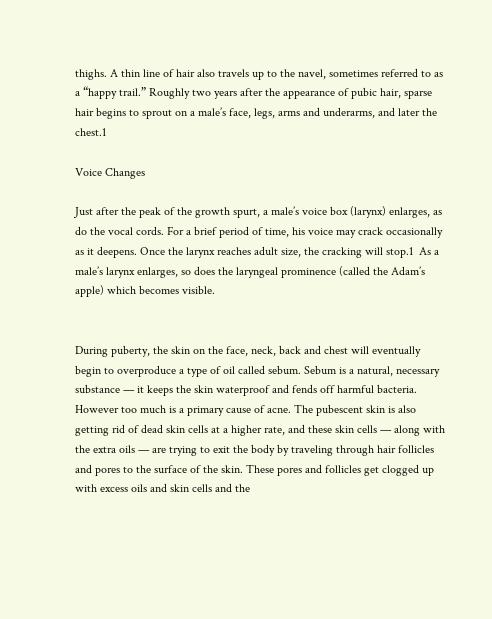thighs. A thin line of hair also travels up to the navel, sometimes referred to as a “happy trail.” Roughly two years after the appearance of pubic hair, sparse hair begins to sprout on a male’s face, legs, arms and underarms, and later the chest.1

Voice Changes

Just after the peak of the growth spurt, a male’s voice box (larynx) enlarges, as do the vocal cords. For a brief period of time, his voice may crack occasionally as it deepens. Once the larynx reaches adult size, the cracking will stop.1  As a male’s larynx enlarges, so does the laryngeal prominence (called the Adam’s apple) which becomes visible.


During puberty, the skin on the face, neck, back and chest will eventually begin to overproduce a type of oil called sebum. Sebum is a natural, necessary substance — it keeps the skin waterproof and fends off harmful bacteria. However too much is a primary cause of acne. The pubescent skin is also getting rid of dead skin cells at a higher rate, and these skin cells — along with the extra oils — are trying to exit the body by traveling through hair follicles and pores to the surface of the skin. These pores and follicles get clogged up with excess oils and skin cells and the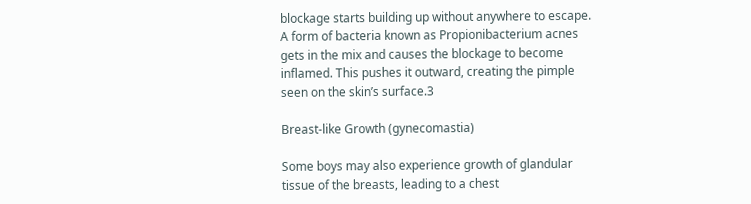blockage starts building up without anywhere to escape. A form of bacteria known as Propionibacterium acnes gets in the mix and causes the blockage to become inflamed. This pushes it outward, creating the pimple seen on the skin’s surface.3

Breast-like Growth (gynecomastia)

Some boys may also experience growth of glandular tissue of the breasts, leading to a chest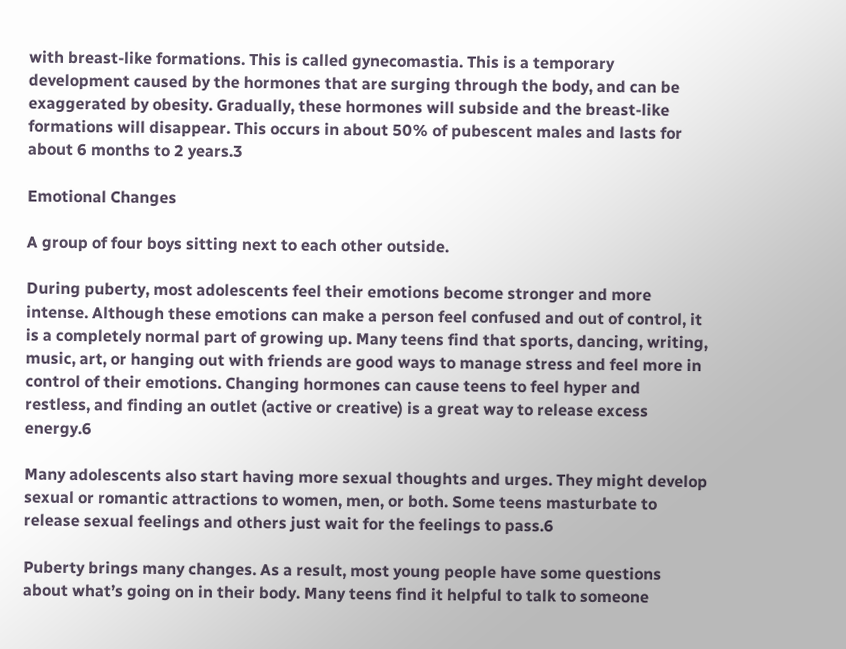with breast-like formations. This is called gynecomastia. This is a temporary development caused by the hormones that are surging through the body, and can be exaggerated by obesity. Gradually, these hormones will subside and the breast-like formations will disappear. This occurs in about 50% of pubescent males and lasts for about 6 months to 2 years.3

Emotional Changes

A group of four boys sitting next to each other outside.

During puberty, most adolescents feel their emotions become stronger and more intense. Although these emotions can make a person feel confused and out of control, it is a completely normal part of growing up. Many teens find that sports, dancing, writing, music, art, or hanging out with friends are good ways to manage stress and feel more in control of their emotions. Changing hormones can cause teens to feel hyper and restless, and finding an outlet (active or creative) is a great way to release excess energy.6

Many adolescents also start having more sexual thoughts and urges. They might develop sexual or romantic attractions to women, men, or both. Some teens masturbate to release sexual feelings and others just wait for the feelings to pass.6

Puberty brings many changes. As a result, most young people have some questions about what’s going on in their body. Many teens find it helpful to talk to someone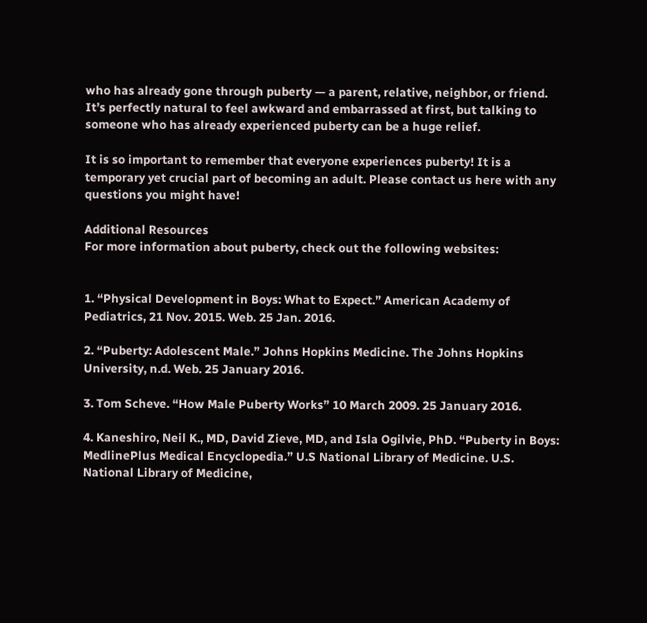who has already gone through puberty — a parent, relative, neighbor, or friend. It’s perfectly natural to feel awkward and embarrassed at first, but talking to someone who has already experienced puberty can be a huge relief.

It is so important to remember that everyone experiences puberty! It is a temporary yet crucial part of becoming an adult. Please contact us here with any questions you might have!

Additional Resources
For more information about puberty, check out the following websites:


1. “Physical Development in Boys: What to Expect.” American Academy of Pediatrics, 21 Nov. 2015. Web. 25 Jan. 2016.

2. “Puberty: Adolescent Male.” Johns Hopkins Medicine. The Johns Hopkins University, n.d. Web. 25 January 2016.

3. Tom Scheve. “How Male Puberty Works” 10 March 2009. 25 January 2016.

4. Kaneshiro, Neil K., MD, David Zieve, MD, and Isla Ogilvie, PhD. “Puberty in Boys: MedlinePlus Medical Encyclopedia.” U.S National Library of Medicine. U.S. National Library of Medicine,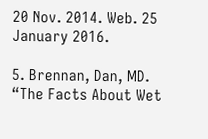20 Nov. 2014. Web. 25 January 2016.

5. Brennan, Dan, MD. “The Facts About Wet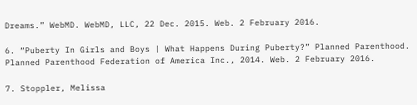Dreams.” WebMD. WebMD, LLC, 22 Dec. 2015. Web. 2 February 2016.

6. “Puberty In Girls and Boys | What Happens During Puberty?” Planned Parenthood. Planned Parenthood Federation of America Inc., 2014. Web. 2 February 2016.

7. Stoppler, Melissa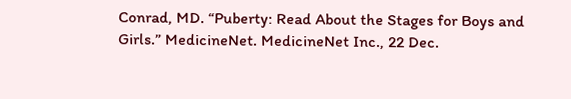Conrad, MD. “Puberty: Read About the Stages for Boys and Girls.” MedicineNet. MedicineNet Inc., 22 Dec.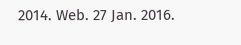2014. Web. 27 Jan. 2016.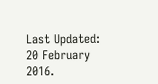Last Updated: 20 February 2016.